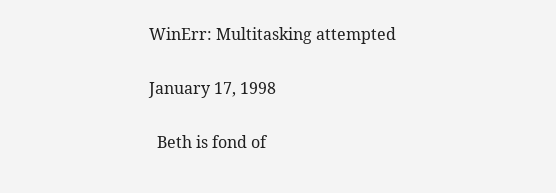WinErr: Multitasking attempted

January 17, 1998

  Beth is fond of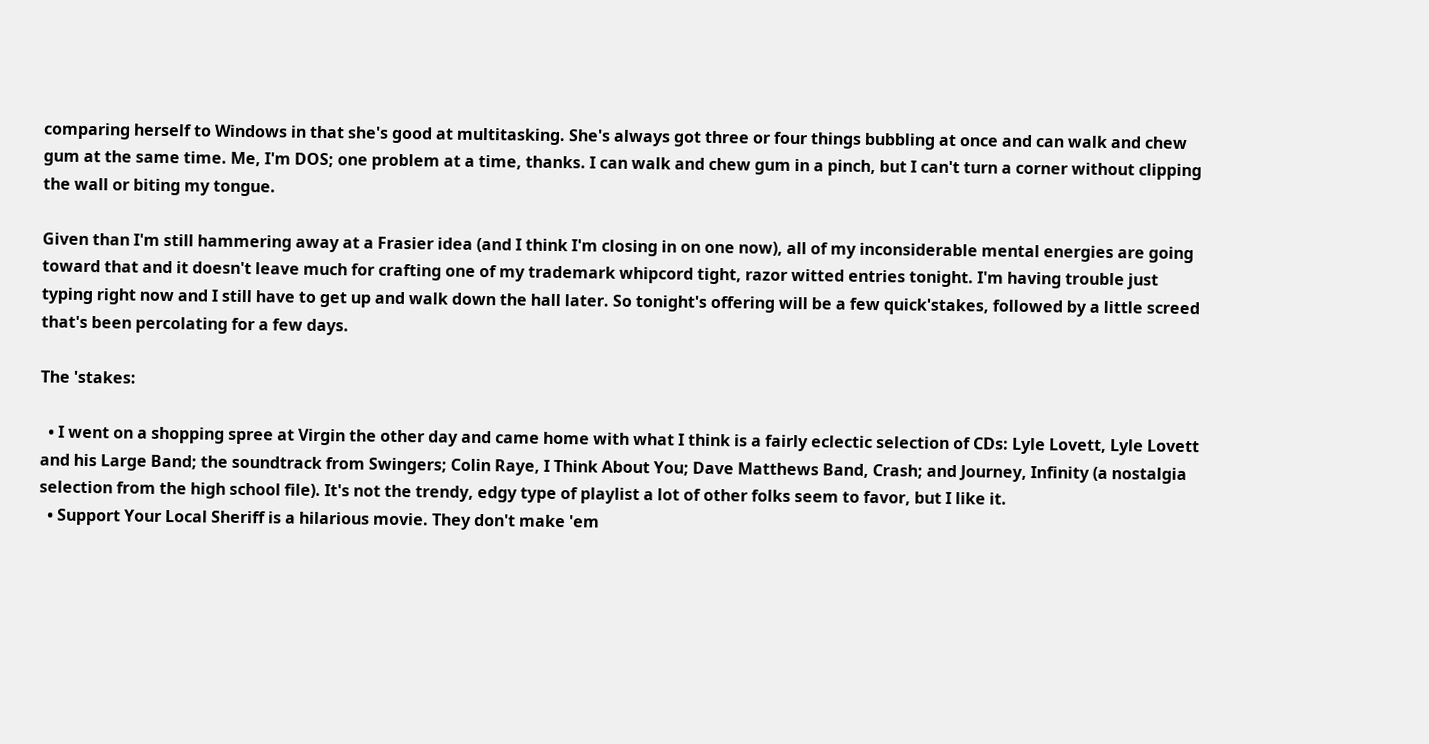comparing herself to Windows in that she's good at multitasking. She's always got three or four things bubbling at once and can walk and chew gum at the same time. Me, I'm DOS; one problem at a time, thanks. I can walk and chew gum in a pinch, but I can't turn a corner without clipping the wall or biting my tongue.

Given than I'm still hammering away at a Frasier idea (and I think I'm closing in on one now), all of my inconsiderable mental energies are going toward that and it doesn't leave much for crafting one of my trademark whipcord tight, razor witted entries tonight. I'm having trouble just typing right now and I still have to get up and walk down the hall later. So tonight's offering will be a few quick'stakes, followed by a little screed that's been percolating for a few days.

The 'stakes:

  • I went on a shopping spree at Virgin the other day and came home with what I think is a fairly eclectic selection of CDs: Lyle Lovett, Lyle Lovett and his Large Band; the soundtrack from Swingers; Colin Raye, I Think About You; Dave Matthews Band, Crash; and Journey, Infinity (a nostalgia selection from the high school file). It's not the trendy, edgy type of playlist a lot of other folks seem to favor, but I like it.
  • Support Your Local Sheriff is a hilarious movie. They don't make 'em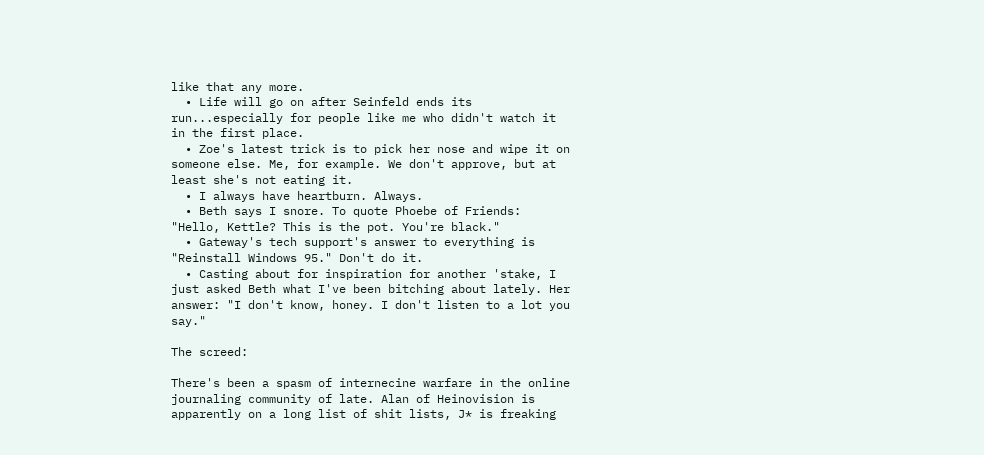like that any more.
  • Life will go on after Seinfeld ends its run...especially for people like me who didn't watch it in the first place.
  • Zoe's latest trick is to pick her nose and wipe it on someone else. Me, for example. We don't approve, but at least she's not eating it.
  • I always have heartburn. Always.
  • Beth says I snore. To quote Phoebe of Friends: "Hello, Kettle? This is the pot. You're black."
  • Gateway's tech support's answer to everything is "Reinstall Windows 95." Don't do it.
  • Casting about for inspiration for another 'stake, I just asked Beth what I've been bitching about lately. Her answer: "I don't know, honey. I don't listen to a lot you say."

The screed:

There's been a spasm of internecine warfare in the online journaling community of late. Alan of Heinovision is apparently on a long list of shit lists, J* is freaking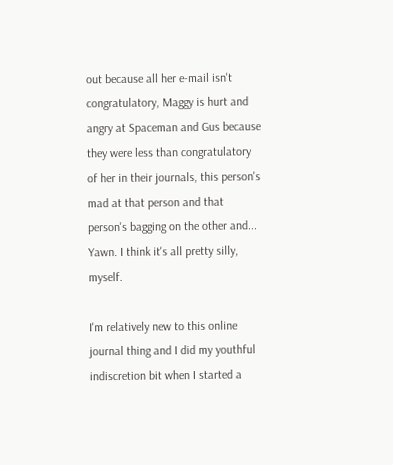out because all her e-mail isn't congratulatory, Maggy is hurt and angry at Spaceman and Gus because they were less than congratulatory of her in their journals, this person's mad at that person and that person's bagging on the other and... Yawn. I think it's all pretty silly, myself.

I'm relatively new to this online journal thing and I did my youthful indiscretion bit when I started a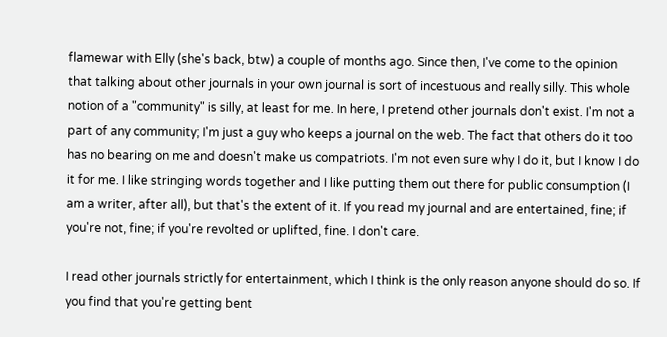flamewar with Elly (she's back, btw) a couple of months ago. Since then, I've come to the opinion that talking about other journals in your own journal is sort of incestuous and really silly. This whole notion of a "community" is silly, at least for me. In here, I pretend other journals don't exist. I'm not a part of any community; I'm just a guy who keeps a journal on the web. The fact that others do it too has no bearing on me and doesn't make us compatriots. I'm not even sure why I do it, but I know I do it for me. I like stringing words together and I like putting them out there for public consumption (I am a writer, after all), but that's the extent of it. If you read my journal and are entertained, fine; if you're not, fine; if you're revolted or uplifted, fine. I don't care.

I read other journals strictly for entertainment, which I think is the only reason anyone should do so. If you find that you're getting bent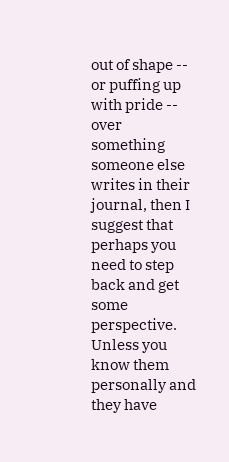out of shape -- or puffing up with pride -- over something someone else writes in their journal, then I suggest that perhaps you need to step back and get some perspective. Unless you know them personally and they have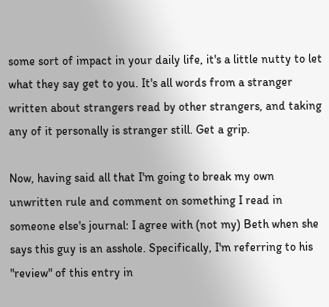some sort of impact in your daily life, it's a little nutty to let what they say get to you. It's all words from a stranger written about strangers read by other strangers, and taking any of it personally is stranger still. Get a grip.

Now, having said all that I'm going to break my own unwritten rule and comment on something I read in someone else's journal: I agree with (not my) Beth when she says this guy is an asshole. Specifically, I'm referring to his "review" of this entry in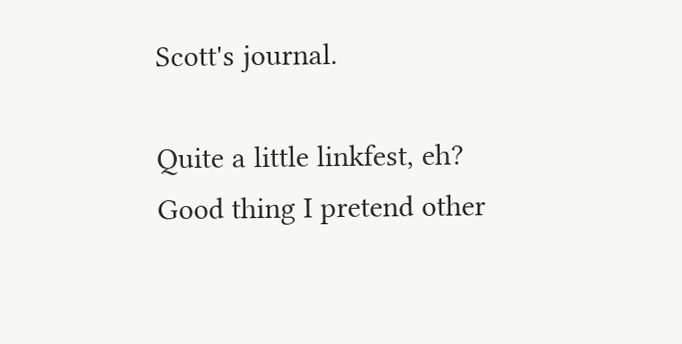Scott's journal.

Quite a little linkfest, eh? Good thing I pretend other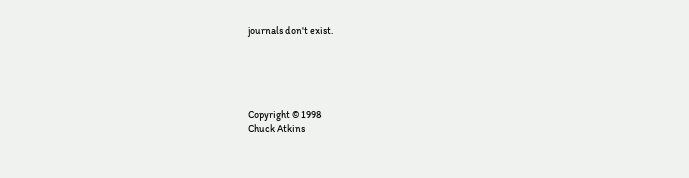journals don't exist.





Copyright © 1998
Chuck Atkins